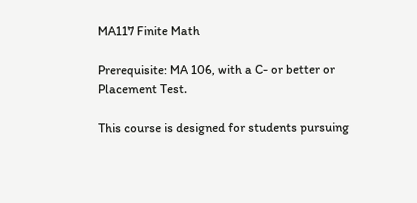MA117 Finite Math

Prerequisite: MA 106, with a C- or better or Placement Test.

This course is designed for students pursuing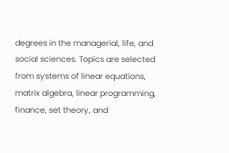degrees in the managerial, life, and social sciences. Topics are selected from systems of linear equations, matrix algebra, linear programming, finance, set theory, and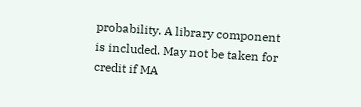probability. A library component is included. May not be taken for credit if MA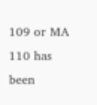109 or MA 110 has been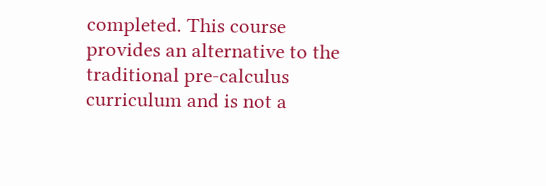completed. This course provides an alternative to the traditional pre-calculus curriculum and is not a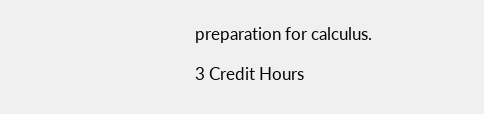preparation for calculus.

3 Credit Hours